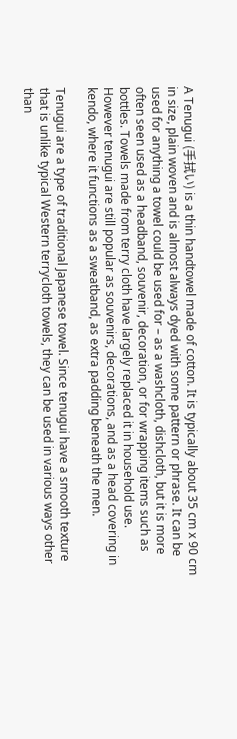A Tenugui (手拭い) is a thin handtowel made of cotton. It is typically about 35 cm x 90 cm in size, plain woven and is almost always dyed with some pattern or phrase. It can be used for anything a towel could be used for – as a washcloth, dishcloth, but it is more often seen used as a headband, souvenir, decoration, or for wrapping items such as bottles. Towels made from terry cloth have largely replaced it in household use. However tenugui are still popular as souvenirs, decorations, and as a head covering in kendo, where it functions as a sweatband, as extra padding beneath the men.

Tenugui are a type of traditional Japanese towel. Since tenugui have a smooth texture that is unlike typical Western terrycloth towels, they can be used in various ways other than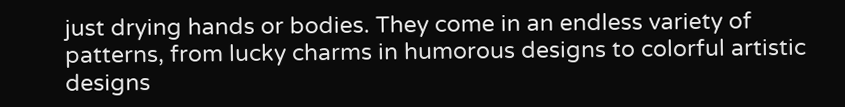just drying hands or bodies. They come in an endless variety of patterns, from lucky charms in humorous designs to colorful artistic designs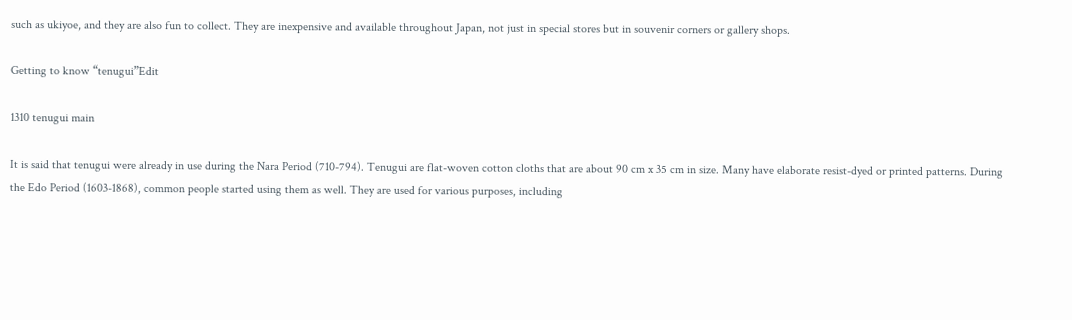such as ukiyoe, and they are also fun to collect. They are inexpensive and available throughout Japan, not just in special stores but in souvenir corners or gallery shops.

Getting to know “tenugui”Edit

1310 tenugui main

It is said that tenugui were already in use during the Nara Period (710-794). Tenugui are flat-woven cotton cloths that are about 90 cm x 35 cm in size. Many have elaborate resist-dyed or printed patterns. During the Edo Period (1603-1868), common people started using them as well. They are used for various purposes, including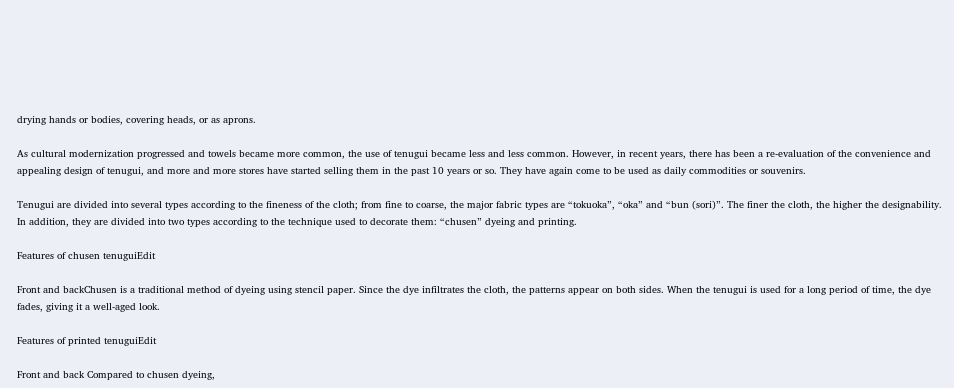drying hands or bodies, covering heads, or as aprons.

As cultural modernization progressed and towels became more common, the use of tenugui became less and less common. However, in recent years, there has been a re-evaluation of the convenience and appealing design of tenugui, and more and more stores have started selling them in the past 10 years or so. They have again come to be used as daily commodities or souvenirs.

Tenugui are divided into several types according to the fineness of the cloth; from fine to coarse, the major fabric types are “tokuoka”, “oka” and “bun (sori)”. The finer the cloth, the higher the designability. In addition, they are divided into two types according to the technique used to decorate them: “chusen” dyeing and printing.

Features of chusen tenuguiEdit

Front and backChusen is a traditional method of dyeing using stencil paper. Since the dye infiltrates the cloth, the patterns appear on both sides. When the tenugui is used for a long period of time, the dye fades, giving it a well-aged look.

Features of printed tenuguiEdit

Front and back Compared to chusen dyeing,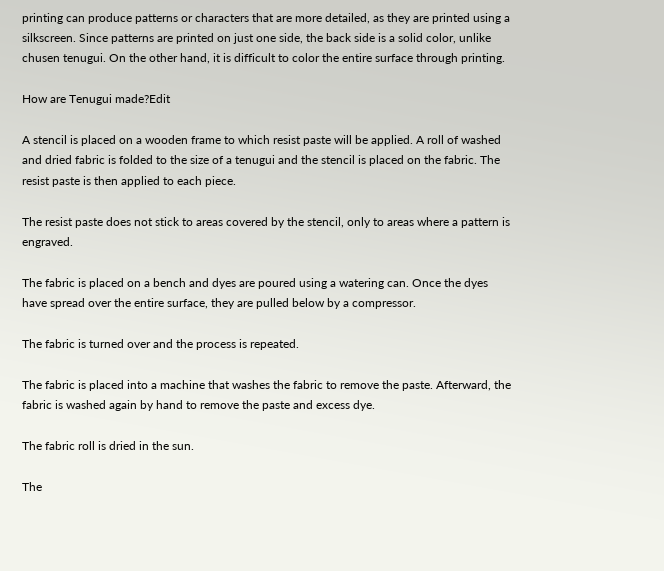printing can produce patterns or characters that are more detailed, as they are printed using a silkscreen. Since patterns are printed on just one side, the back side is a solid color, unlike chusen tenugui. On the other hand, it is difficult to color the entire surface through printing.

How are Tenugui made?Edit

A stencil is placed on a wooden frame to which resist paste will be applied. A roll of washed and dried fabric is folded to the size of a tenugui and the stencil is placed on the fabric. The resist paste is then applied to each piece.

The resist paste does not stick to areas covered by the stencil, only to areas where a pattern is engraved.

The fabric is placed on a bench and dyes are poured using a watering can. Once the dyes have spread over the entire surface, they are pulled below by a compressor.

The fabric is turned over and the process is repeated.

The fabric is placed into a machine that washes the fabric to remove the paste. Afterward, the fabric is washed again by hand to remove the paste and excess dye.

The fabric roll is dried in the sun.

The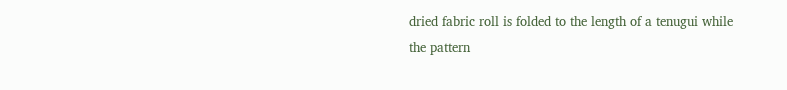dried fabric roll is folded to the length of a tenugui while the pattern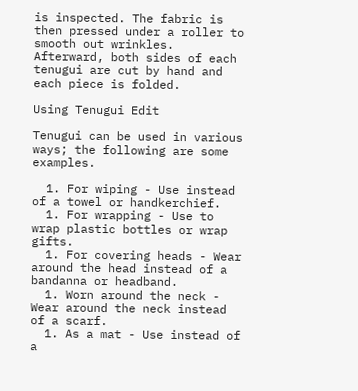is inspected. The fabric is then pressed under a roller to smooth out wrinkles. Afterward, both sides of each tenugui are cut by hand and each piece is folded.

Using Tenugui Edit

Tenugui can be used in various ways; the following are some examples.

  1. For wiping - Use instead of a towel or handkerchief.
  1. For wrapping - Use to wrap plastic bottles or wrap gifts.
  1. For covering heads - Wear around the head instead of a bandanna or headband.
  1. Worn around the neck - Wear around the neck instead of a scarf.
  1. As a mat - Use instead of a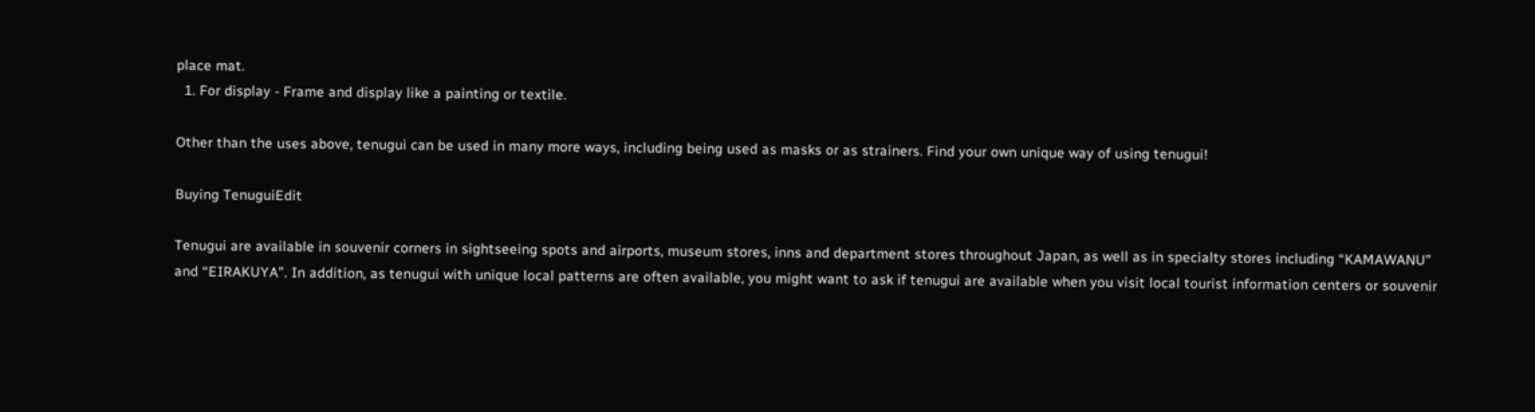place mat.
  1. For display - Frame and display like a painting or textile.

Other than the uses above, tenugui can be used in many more ways, including being used as masks or as strainers. Find your own unique way of using tenugui!

Buying TenuguiEdit

Tenugui are available in souvenir corners in sightseeing spots and airports, museum stores, inns and department stores throughout Japan, as well as in specialty stores including “KAMAWANU” and “EIRAKUYA”. In addition, as tenugui with unique local patterns are often available, you might want to ask if tenugui are available when you visit local tourist information centers or souvenir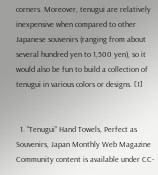corners. Moreover, tenugui are relatively inexpensive when compared to other Japanese souvenirs (ranging from about several hundred yen to 1,500 yen), so it would also be fun to build a collection of tenugui in various colors or designs. [1]


  1. “Tenugui” Hand Towels, Perfect as Souvenirs, Japan Monthly Web Magazine
Community content is available under CC-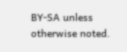BY-SA unless otherwise noted.